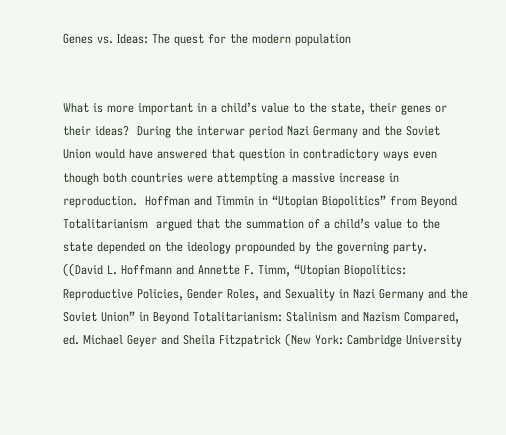Genes vs. Ideas: The quest for the modern population


What is more important in a child’s value to the state, their genes or their ideas?  During the interwar period Nazi Germany and the Soviet Union would have answered that question in contradictory ways even though both countries were attempting a massive increase in reproduction.  Hoffman and Timmin in “Utopian Biopolitics” from Beyond Totalitarianism  argued that the summation of a child’s value to the state depended on the ideology propounded by the governing party. ((David L. Hoffmann and Annette F. Timm, “Utopian Biopolitics: Reproductive Policies, Gender Roles, and Sexuality in Nazi Germany and the Soviet Union” in Beyond Totalitarianism: Stalinism and Nazism Compared, ed. Michael Geyer and Sheila Fitzpatrick (New York: Cambridge University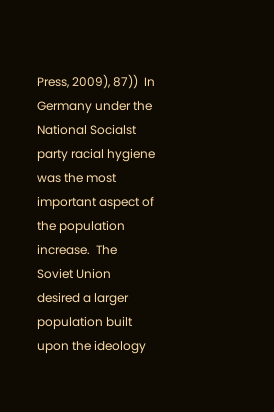Press, 2009), 87))  In Germany under the National Socialst party racial hygiene was the most important aspect of the population increase.  The Soviet Union desired a larger population built upon the ideology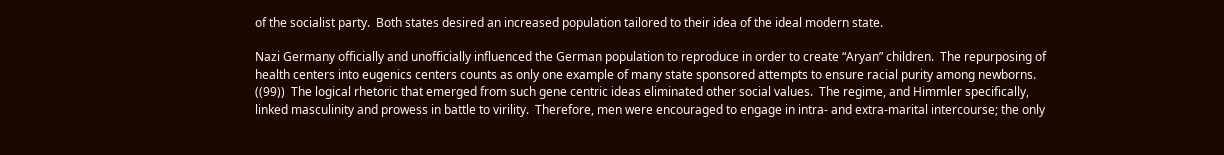of the socialist party.  Both states desired an increased population tailored to their idea of the ideal modern state.

Nazi Germany officially and unofficially influenced the German population to reproduce in order to create “Aryan” children.  The repurposing of health centers into eugenics centers counts as only one example of many state sponsored attempts to ensure racial purity among newborns. ((99))  The logical rhetoric that emerged from such gene centric ideas eliminated other social values.  The regime, and Himmler specifically, linked masculinity and prowess in battle to virility.  Therefore, men were encouraged to engage in intra- and extra-marital intercourse; the only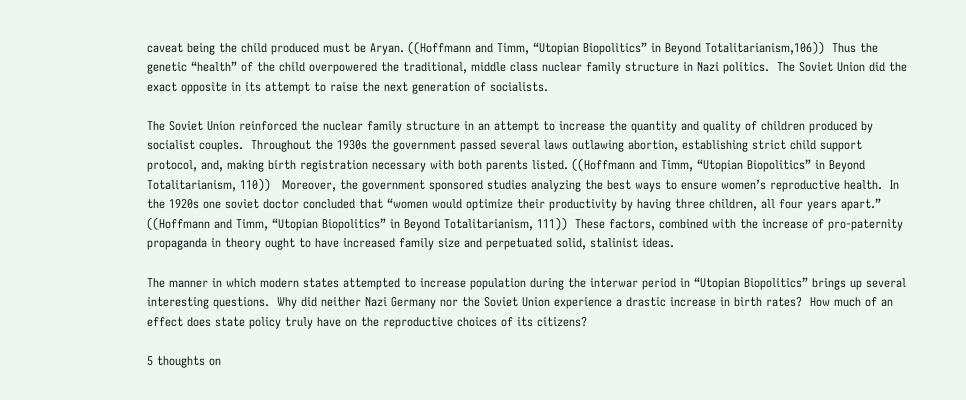caveat being the child produced must be Aryan. ((Hoffmann and Timm, “Utopian Biopolitics” in Beyond Totalitarianism,106))  Thus the genetic “health” of the child overpowered the traditional, middle class nuclear family structure in Nazi politics.  The Soviet Union did the exact opposite in its attempt to raise the next generation of socialists.

The Soviet Union reinforced the nuclear family structure in an attempt to increase the quantity and quality of children produced by socialist couples.  Throughout the 1930s the government passed several laws outlawing abortion, establishing strict child support protocol, and, making birth registration necessary with both parents listed. ((Hoffmann and Timm, “Utopian Biopolitics” in Beyond Totalitarianism, 110))   Moreover, the government sponsored studies analyzing the best ways to ensure women’s reproductive health.  In the 1920s one soviet doctor concluded that “women would optimize their productivity by having three children, all four years apart.” ((Hoffmann and Timm, “Utopian Biopolitics” in Beyond Totalitarianism, 111))  These factors, combined with the increase of pro-paternity propaganda in theory ought to have increased family size and perpetuated solid, stalinist ideas.

The manner in which modern states attempted to increase population during the interwar period in “Utopian Biopolitics” brings up several interesting questions.  Why did neither Nazi Germany nor the Soviet Union experience a drastic increase in birth rates?  How much of an effect does state policy truly have on the reproductive choices of its citizens?

5 thoughts on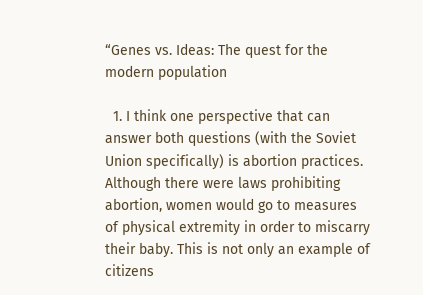“Genes vs. Ideas: The quest for the modern population

  1. I think one perspective that can answer both questions (with the Soviet Union specifically) is abortion practices. Although there were laws prohibiting abortion, women would go to measures of physical extremity in order to miscarry their baby. This is not only an example of citizens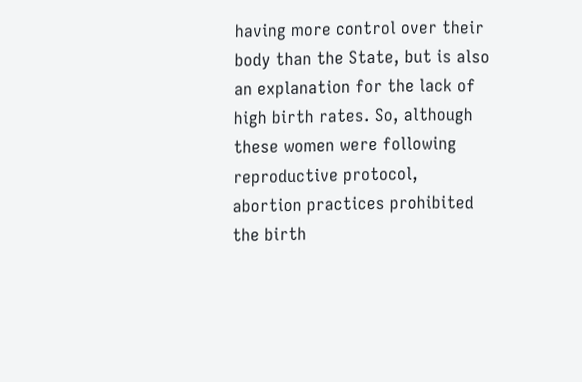having more control over their body than the State, but is also an explanation for the lack of high birth rates. So, although these women were following reproductive protocol, abortion practices prohibited the birth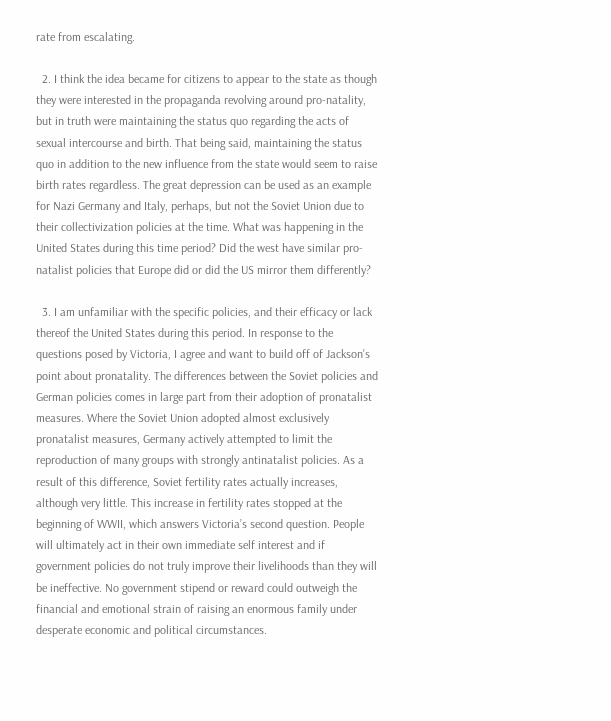rate from escalating.

  2. I think the idea became for citizens to appear to the state as though they were interested in the propaganda revolving around pro-natality, but in truth were maintaining the status quo regarding the acts of sexual intercourse and birth. That being said, maintaining the status quo in addition to the new influence from the state would seem to raise birth rates regardless. The great depression can be used as an example for Nazi Germany and Italy, perhaps, but not the Soviet Union due to their collectivization policies at the time. What was happening in the United States during this time period? Did the west have similar pro-natalist policies that Europe did or did the US mirror them differently?

  3. I am unfamiliar with the specific policies, and their efficacy or lack thereof the United States during this period. In response to the questions posed by Victoria, I agree and want to build off of Jackson’s point about pronatality. The differences between the Soviet policies and German policies comes in large part from their adoption of pronatalist measures. Where the Soviet Union adopted almost exclusively pronatalist measures, Germany actively attempted to limit the reproduction of many groups with strongly antinatalist policies. As a result of this difference, Soviet fertility rates actually increases, although very little. This increase in fertility rates stopped at the beginning of WWII, which answers Victoria’s second question. People will ultimately act in their own immediate self interest and if government policies do not truly improve their livelihoods than they will be ineffective. No government stipend or reward could outweigh the financial and emotional strain of raising an enormous family under desperate economic and political circumstances.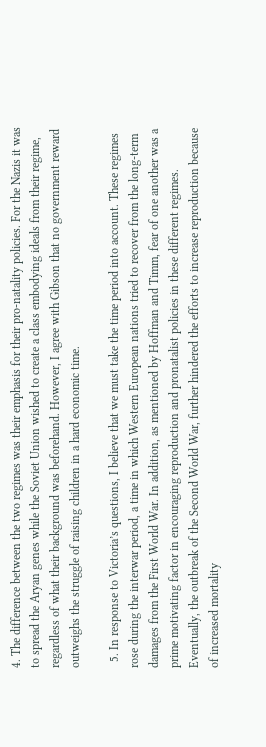4. The difference between the two regimes was their emphasis for their pro-natality policies. For the Nazis it was to spread the Aryan genes while the Soviet Union wished to create a class embodying ideals from their regime, regardless of what their background was beforehand. However, I agree with Gibson that no government reward outweighs the struggle of raising children in a hard economic time.

  5. In response to Victoria’s questions, I believe that we must take the time period into account. These regimes rose during the interwar period, a time in which Western European nations tried to recover from the long-term damages from the First World War. In addition, as mentioned by Hoffman and Timm, fear of one another was a prime motivating factor in encouraging reproduction and pronatalist policies in these different regimes. Eventually, the outbreak of the Second World War, further hindered the efforts to increase reproduction because of increased mortality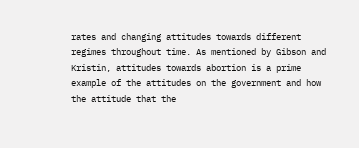rates and changing attitudes towards different regimes throughout time. As mentioned by Gibson and Kristin, attitudes towards abortion is a prime example of the attitudes on the government and how the attitude that the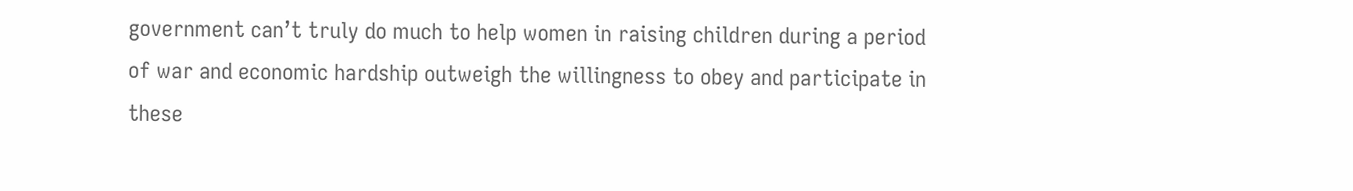government can’t truly do much to help women in raising children during a period of war and economic hardship outweigh the willingness to obey and participate in these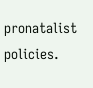pronatalist policies.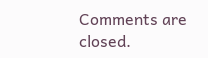Comments are closed.